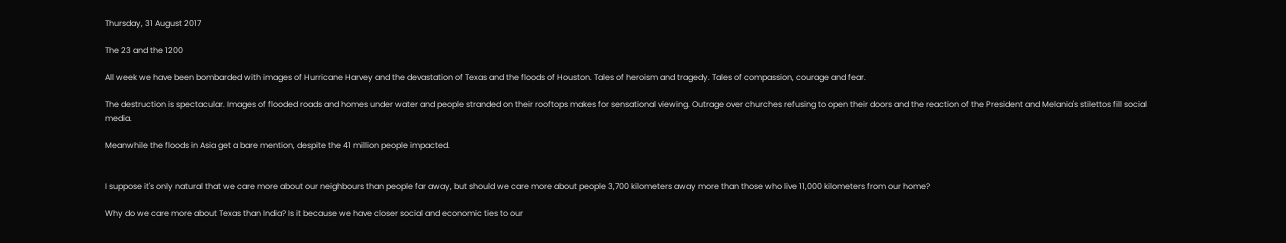Thursday, 31 August 2017

The 23 and the 1200

All week we have been bombarded with images of Hurricane Harvey and the devastation of Texas and the floods of Houston. Tales of heroism and tragedy. Tales of compassion, courage and fear.

The destruction is spectacular. Images of flooded roads and homes under water and people stranded on their rooftops makes for sensational viewing. Outrage over churches refusing to open their doors and the reaction of the President and Melania's stilettos fill social media.

Meanwhile the floods in Asia get a bare mention, despite the 41 million people impacted.


I suppose it's only natural that we care more about our neighbours than people far away, but should we care more about people 3,700 kilometers away more than those who live 11,000 kilometers from our home?

Why do we care more about Texas than India? Is it because we have closer social and economic ties to our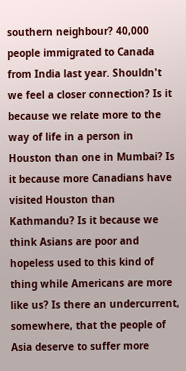southern neighbour? 40,000 people immigrated to Canada from India last year. Shouldn't we feel a closer connection? Is it because we relate more to the way of life in a person in Houston than one in Mumbai? Is it because more Canadians have visited Houston than Kathmandu? Is it because we think Asians are poor and hopeless used to this kind of thing while Americans are more like us? Is there an undercurrent, somewhere, that the people of Asia deserve to suffer more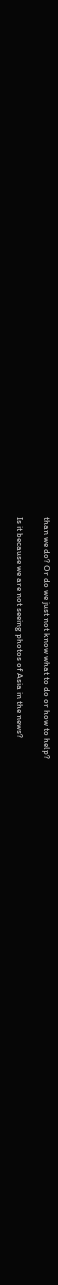than we do? Or do we just not know what to do or how to help?

Is it because we are not seeing photos of Asia in the news?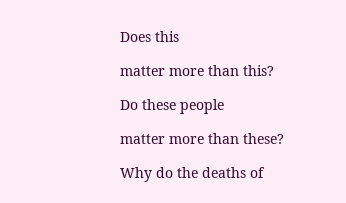Does this

matter more than this?

Do these people

matter more than these?

Why do the deaths of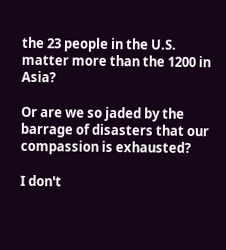the 23 people in the U.S. matter more than the 1200 in Asia?

Or are we so jaded by the barrage of disasters that our compassion is exhausted?

I don't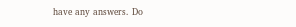have any answers. Do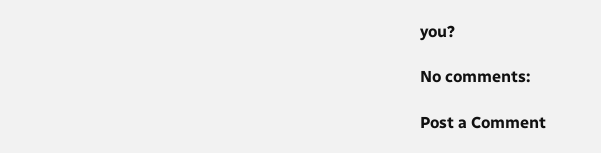you?

No comments:

Post a Comment